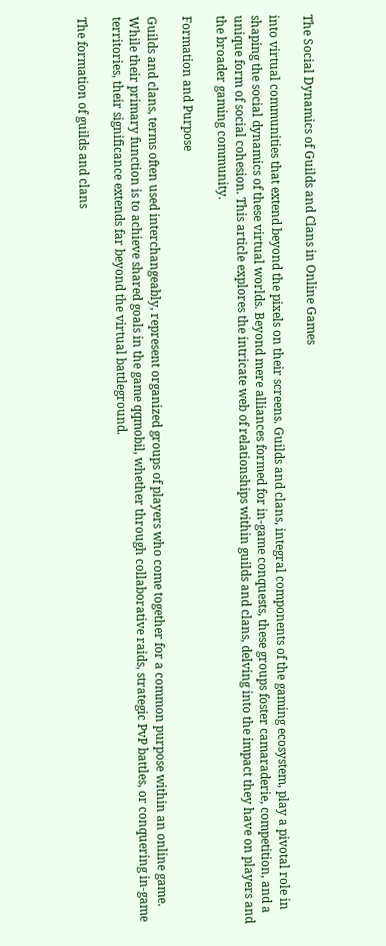The Social Dynamics of Guilds and Clans in Online Games

into virtual communities that extend beyond the pixels on their screens. Guilds and clans, integral components of the gaming ecosystem, play a pivotal role in shaping the social dynamics of these virtual worlds. Beyond mere alliances formed for in-game conquests, these groups foster camaraderie, competition, and a unique form of social cohesion. This article explores the intricate web of relationships within guilds and clans, delving into the impact they have on players and the broader gaming community.

Formation and Purpose

Guilds and clans, terms often used interchangeably, represent organized groups of players who come together for a common purpose within an online game. While their primary function is to achieve shared goals in the game qqmobil, whether through collaborative raids, strategic PvP battles, or conquering in-game territories, their significance extends far beyond the virtual battleground.

The formation of guilds and clans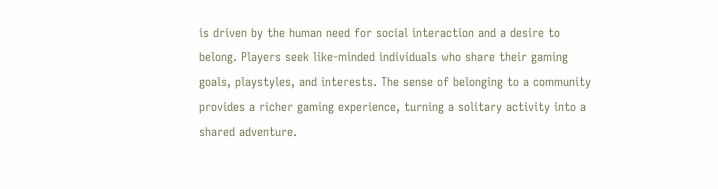is driven by the human need for social interaction and a desire to belong. Players seek like-minded individuals who share their gaming goals, playstyles, and interests. The sense of belonging to a community provides a richer gaming experience, turning a solitary activity into a shared adventure.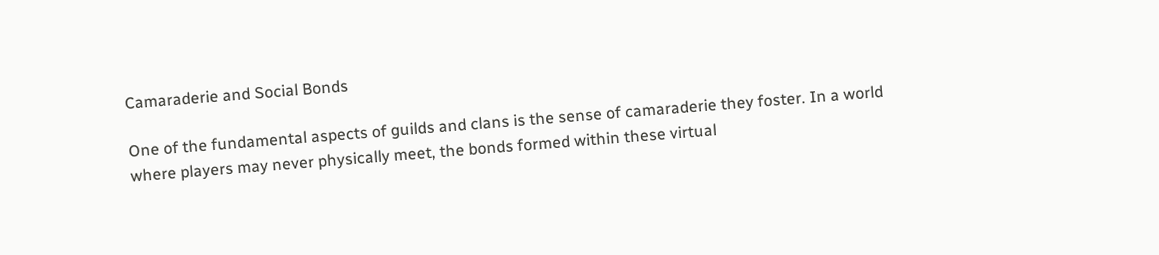Camaraderie and Social Bonds

One of the fundamental aspects of guilds and clans is the sense of camaraderie they foster. In a world where players may never physically meet, the bonds formed within these virtual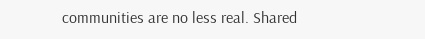communities are no less real. Shared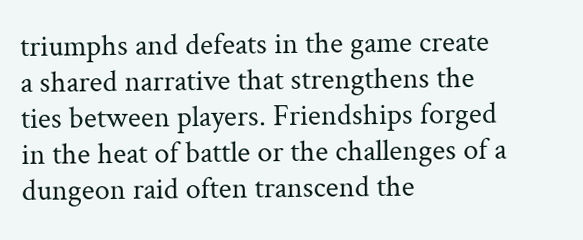triumphs and defeats in the game create a shared narrative that strengthens the ties between players. Friendships forged in the heat of battle or the challenges of a dungeon raid often transcend the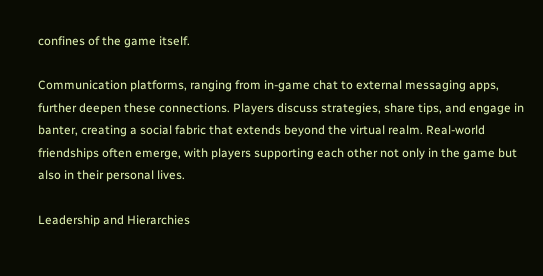confines of the game itself.

Communication platforms, ranging from in-game chat to external messaging apps, further deepen these connections. Players discuss strategies, share tips, and engage in banter, creating a social fabric that extends beyond the virtual realm. Real-world friendships often emerge, with players supporting each other not only in the game but also in their personal lives.

Leadership and Hierarchies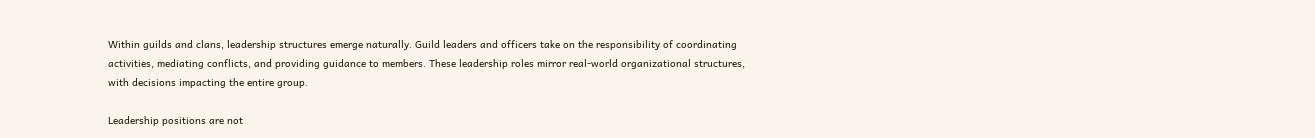Within guilds and clans, leadership structures emerge naturally. Guild leaders and officers take on the responsibility of coordinating activities, mediating conflicts, and providing guidance to members. These leadership roles mirror real-world organizational structures, with decisions impacting the entire group.

Leadership positions are not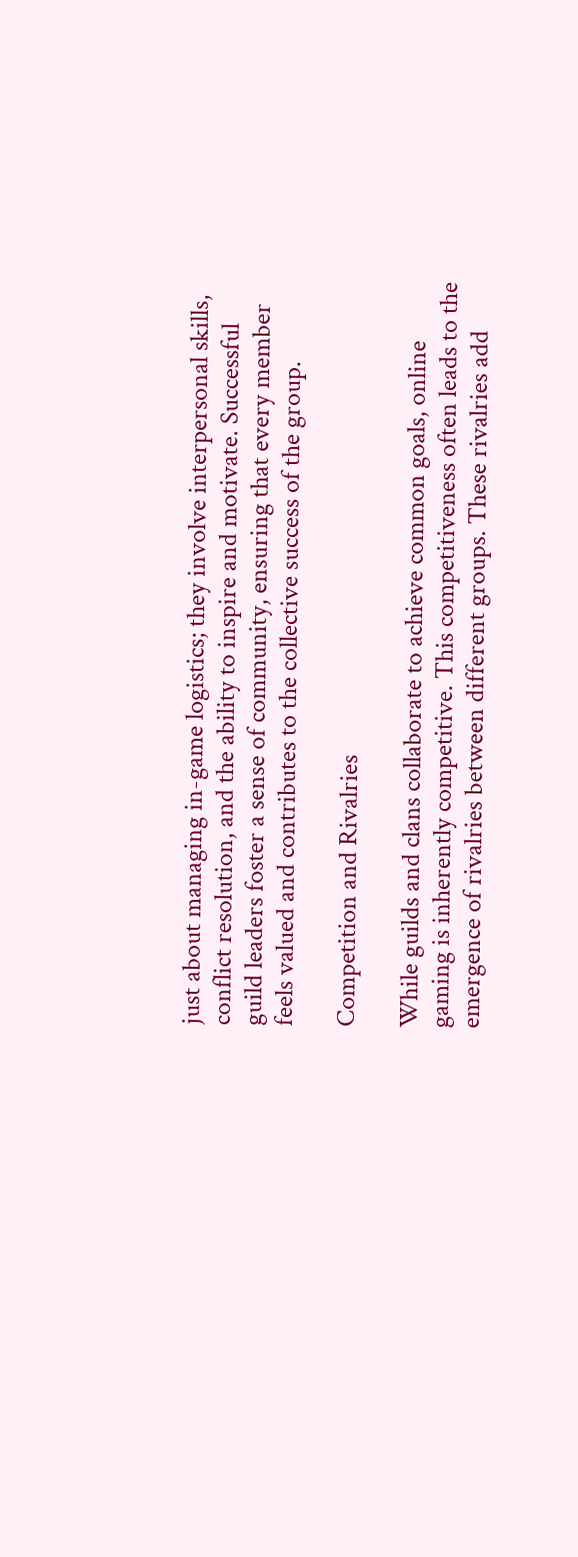just about managing in-game logistics; they involve interpersonal skills, conflict resolution, and the ability to inspire and motivate. Successful guild leaders foster a sense of community, ensuring that every member feels valued and contributes to the collective success of the group.

Competition and Rivalries

While guilds and clans collaborate to achieve common goals, online gaming is inherently competitive. This competitiveness often leads to the emergence of rivalries between different groups. These rivalries add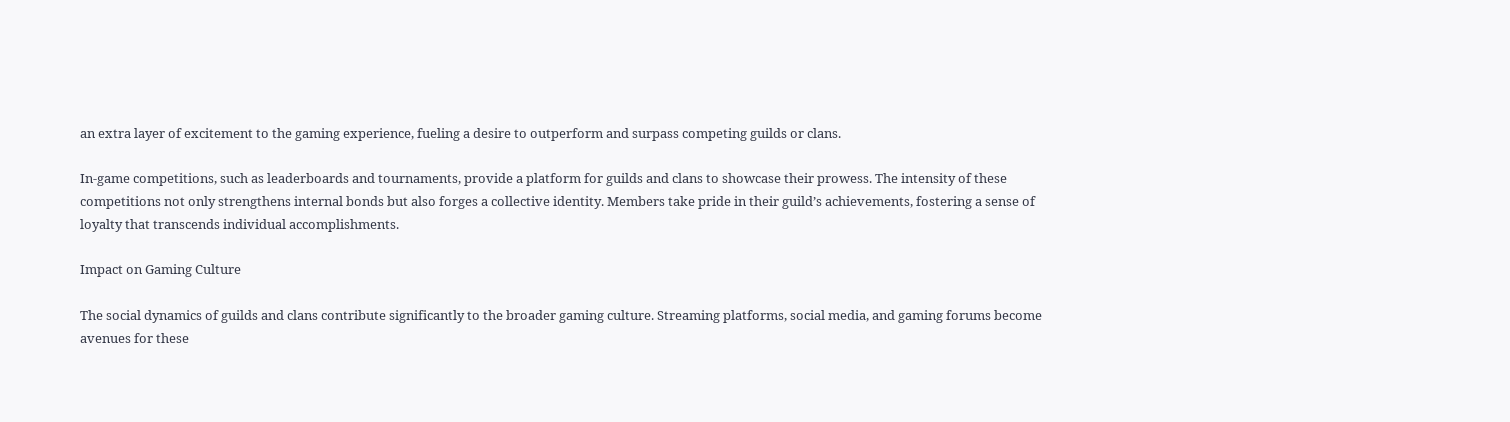an extra layer of excitement to the gaming experience, fueling a desire to outperform and surpass competing guilds or clans.

In-game competitions, such as leaderboards and tournaments, provide a platform for guilds and clans to showcase their prowess. The intensity of these competitions not only strengthens internal bonds but also forges a collective identity. Members take pride in their guild’s achievements, fostering a sense of loyalty that transcends individual accomplishments.

Impact on Gaming Culture

The social dynamics of guilds and clans contribute significantly to the broader gaming culture. Streaming platforms, social media, and gaming forums become avenues for these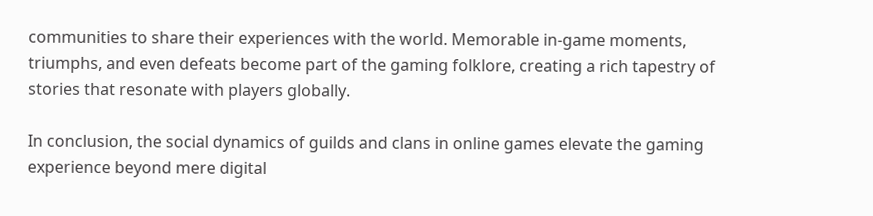communities to share their experiences with the world. Memorable in-game moments, triumphs, and even defeats become part of the gaming folklore, creating a rich tapestry of stories that resonate with players globally.

In conclusion, the social dynamics of guilds and clans in online games elevate the gaming experience beyond mere digital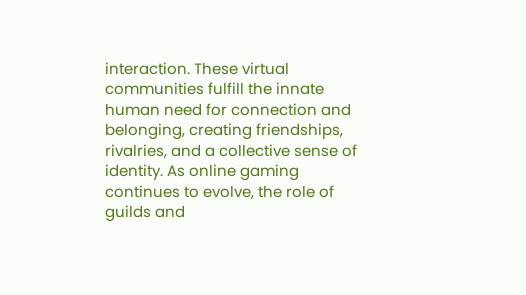interaction. These virtual communities fulfill the innate human need for connection and belonging, creating friendships, rivalries, and a collective sense of identity. As online gaming continues to evolve, the role of guilds and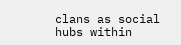clans as social hubs within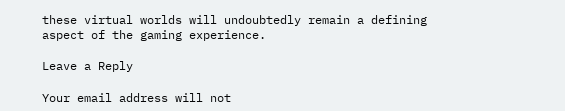these virtual worlds will undoubtedly remain a defining aspect of the gaming experience.

Leave a Reply

Your email address will not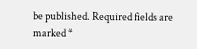be published. Required fields are marked *